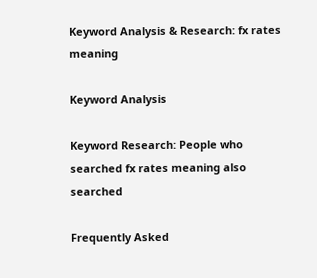Keyword Analysis & Research: fx rates meaning

Keyword Analysis

Keyword Research: People who searched fx rates meaning also searched

Frequently Asked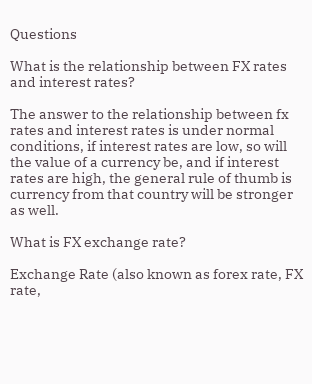Questions

What is the relationship between FX rates and interest rates?

The answer to the relationship between fx rates and interest rates is under normal conditions, if interest rates are low, so will the value of a currency be, and if interest rates are high, the general rule of thumb is currency from that country will be stronger as well.

What is FX exchange rate?

Exchange Rate (also known as forex rate, FX rate,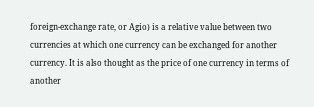foreign-exchange rate, or Agio) is a relative value between two currencies at which one currency can be exchanged for another currency. It is also thought as the price of one currency in terms of another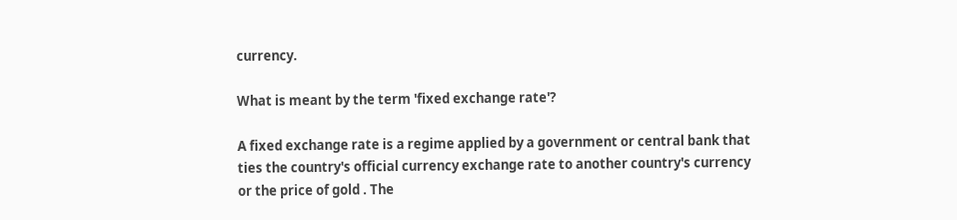currency.

What is meant by the term 'fixed exchange rate'?

A fixed exchange rate is a regime applied by a government or central bank that ties the country's official currency exchange rate to another country's currency or the price of gold . The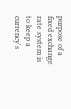purpose of a fixed exchange rate system is to keep a currency's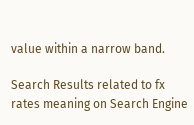value within a narrow band.

Search Results related to fx rates meaning on Search Engine